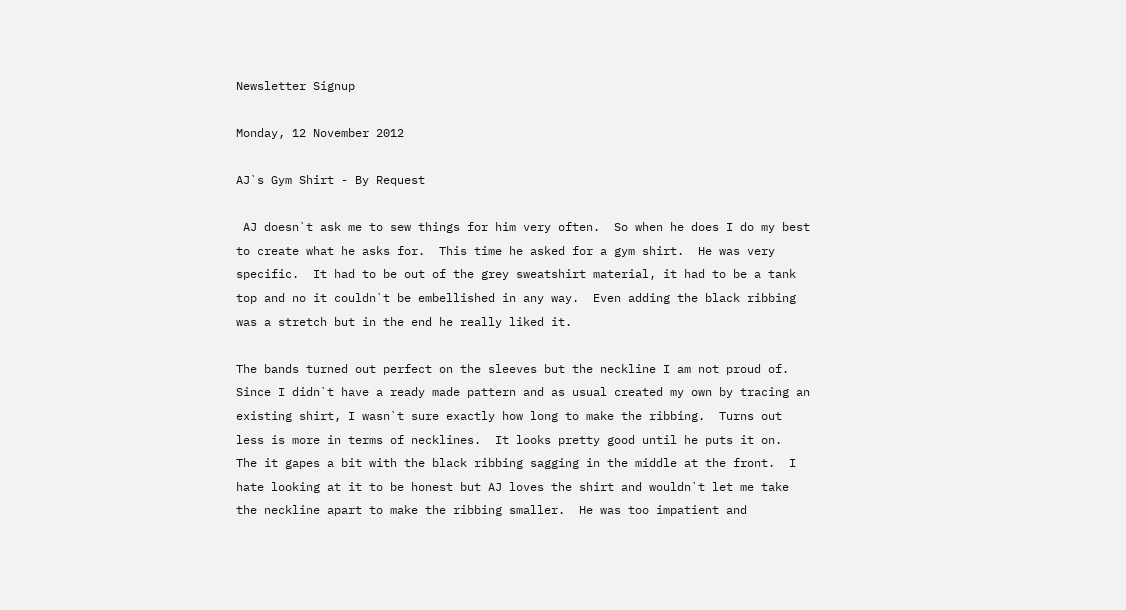Newsletter Signup

Monday, 12 November 2012

AJ`s Gym Shirt - By Request

 AJ doesn`t ask me to sew things for him very often.  So when he does I do my best to create what he asks for.  This time he asked for a gym shirt.  He was very specific.  It had to be out of the grey sweatshirt material, it had to be a tank top and no it couldn`t be embellished in any way.  Even adding the black ribbing was a stretch but in the end he really liked it.

The bands turned out perfect on the sleeves but the neckline I am not proud of.  Since I didn`t have a ready made pattern and as usual created my own by tracing an existing shirt, I wasn`t sure exactly how long to make the ribbing.  Turns out less is more in terms of necklines.  It looks pretty good until he puts it on.  The it gapes a bit with the black ribbing sagging in the middle at the front.  I hate looking at it to be honest but AJ loves the shirt and wouldn`t let me take the neckline apart to make the ribbing smaller.  He was too impatient and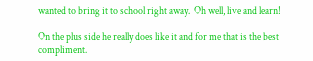wanted to bring it to school right away.  Oh well, live and learn!

On the plus side he really does like it and for me that is the best compliment.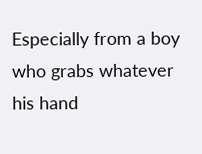Especially from a boy who grabs whatever his hand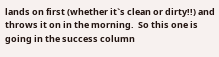lands on first (whether it`s clean or dirty!!) and throws it on in the morning.  So this one is going in the success column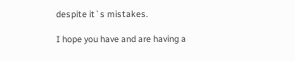despite it`s mistakes.

I hope you have and are having a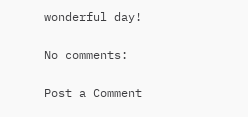wonderful day!

No comments:

Post a Comment